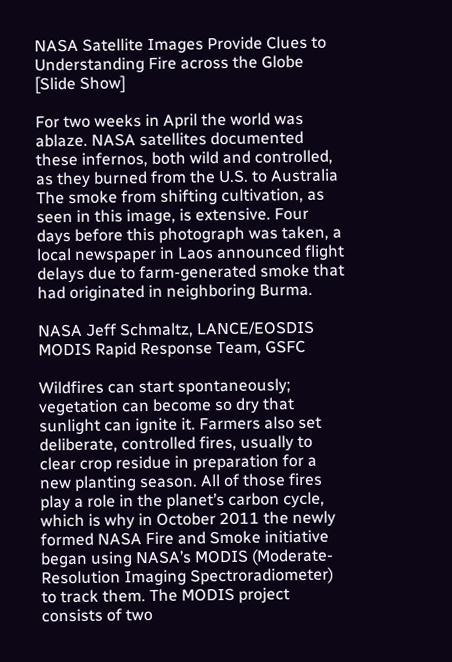NASA Satellite Images Provide Clues to Understanding Fire across the Globe [Slide Show]

For two weeks in April the world was ablaze. NASA satellites documented these infernos, both wild and controlled, as they burned from the U.S. to Australia
The smoke from shifting cultivation, as seen in this image, is extensive. Four days before this photograph was taken, a local newspaper in Laos announced flight delays due to farm-generated smoke that had originated in neighboring Burma.

NASA Jeff Schmaltz, LANCE/EOSDIS MODIS Rapid Response Team, GSFC

Wildfires can start spontaneously; vegetation can become so dry that sunlight can ignite it. Farmers also set deliberate, controlled fires, usually to clear crop residue in preparation for a new planting season. All of those fires play a role in the planet’s carbon cycle, which is why in October 2011 the newly formed NASA Fire and Smoke initiative began using NASA’s MODIS (Moderate-Resolution Imaging Spectroradiometer) to track them. The MODIS project consists of two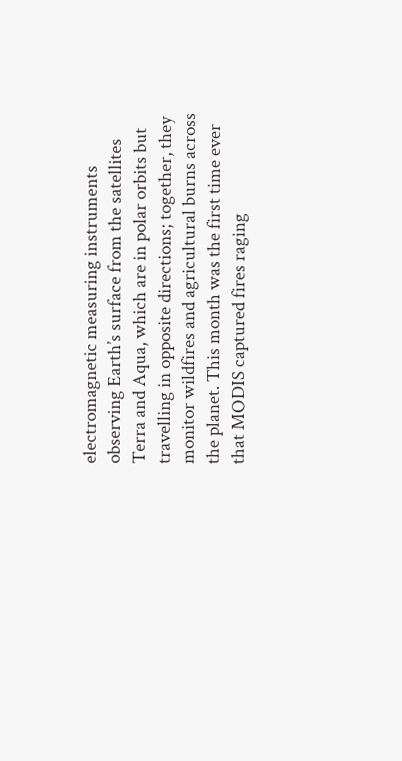electromagnetic measuring instruments observing Earth’s surface from the satellites Terra and Aqua, which are in polar orbits but travelling in opposite directions; together, they monitor wildfires and agricultural burns across the planet. This month was the first time ever that MODIS captured fires raging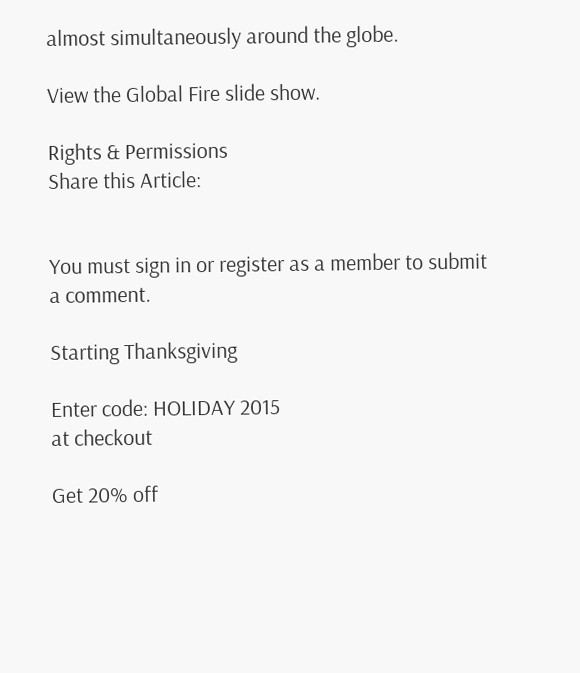almost simultaneously around the globe.

View the Global Fire slide show.

Rights & Permissions
Share this Article:


You must sign in or register as a member to submit a comment.

Starting Thanksgiving

Enter code: HOLIDAY 2015
at checkout

Get 20% off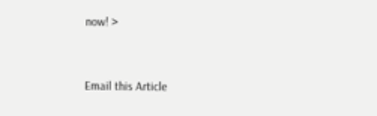now! >


Email this Article